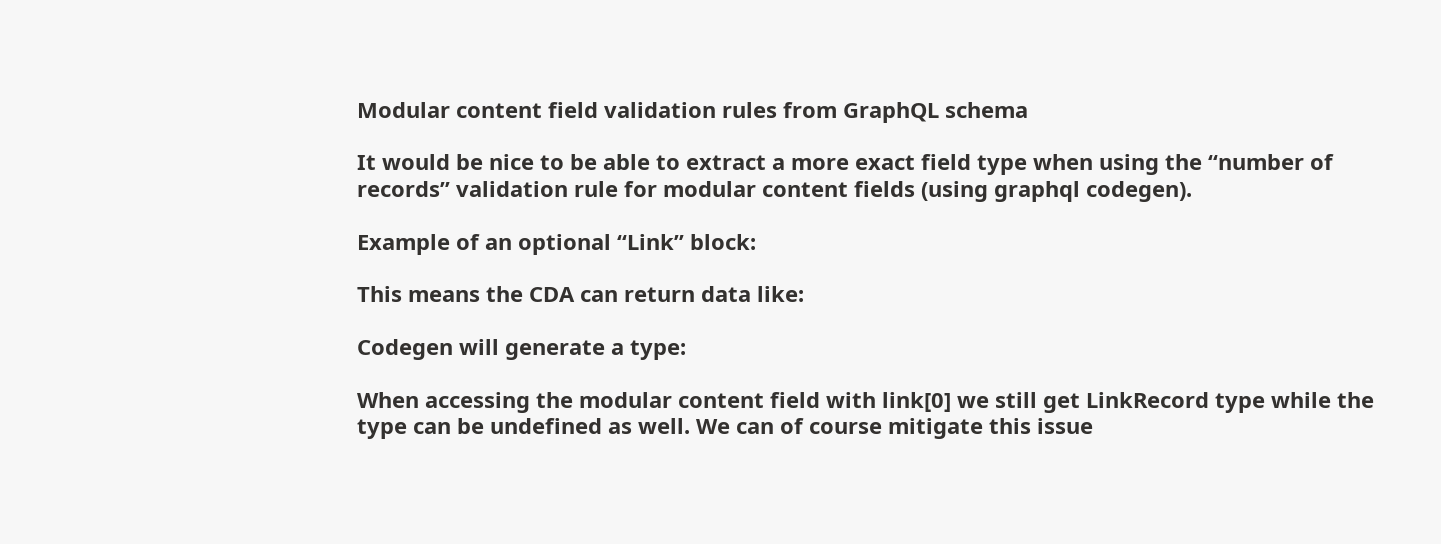Modular content field validation rules from GraphQL schema

It would be nice to be able to extract a more exact field type when using the “number of records” validation rule for modular content fields (using graphql codegen).

Example of an optional “Link” block:

This means the CDA can return data like:

Codegen will generate a type:

When accessing the modular content field with link[0] we still get LinkRecord type while the type can be undefined as well. We can of course mitigate this issue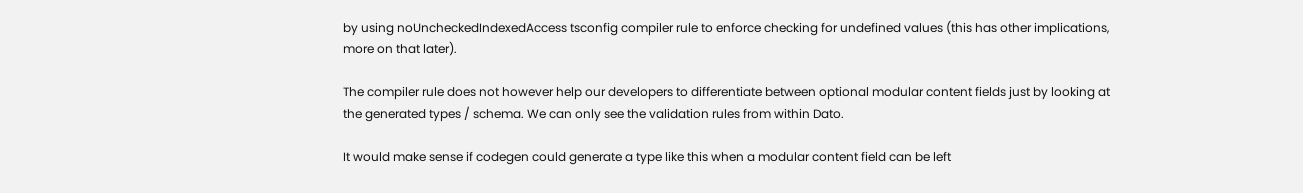by using noUncheckedIndexedAccess tsconfig compiler rule to enforce checking for undefined values (this has other implications, more on that later).

The compiler rule does not however help our developers to differentiate between optional modular content fields just by looking at the generated types / schema. We can only see the validation rules from within Dato.

It would make sense if codegen could generate a type like this when a modular content field can be left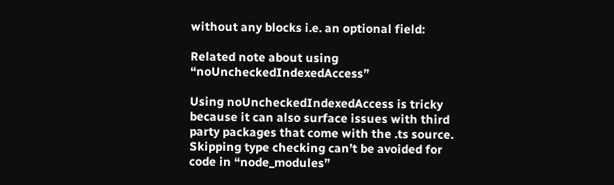without any blocks i.e. an optional field:

Related note about using “noUncheckedIndexedAccess”

Using noUncheckedIndexedAccess is tricky because it can also surface issues with third party packages that come with the .ts source. Skipping type checking can’t be avoided for code in “node_modules”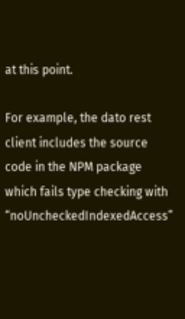at this point.

For example, the dato rest client includes the source code in the NPM package which fails type checking with “noUncheckedIndexedAccess”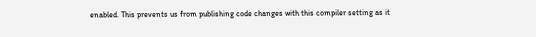enabled. This prevents us from publishing code changes with this compiler setting as it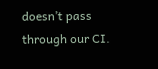doesn’t pass through our CI.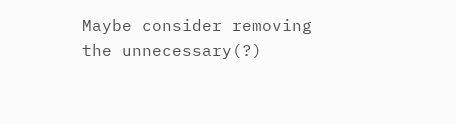Maybe consider removing the unnecessary(?)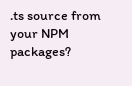.ts source from your NPM packages?